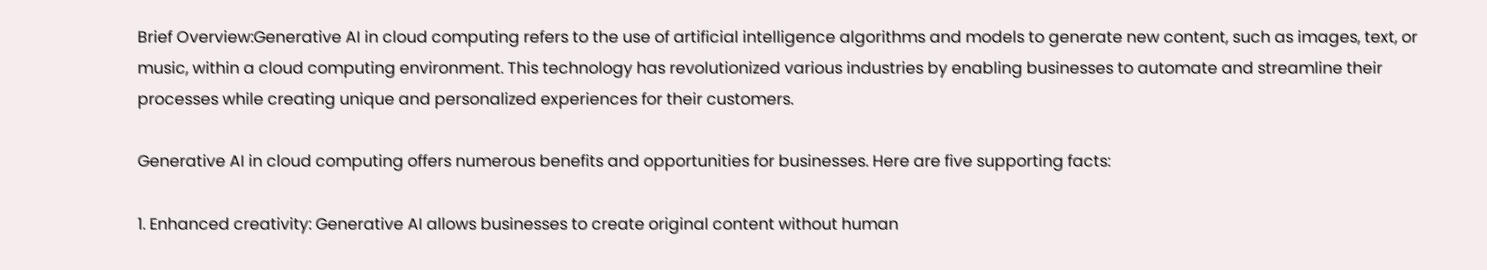Brief Overview:Generative AI in cloud computing refers to the use of artificial intelligence algorithms and models to generate new content, such as images, text, or music, within a cloud computing environment. This technology has revolutionized various industries by enabling businesses to automate and streamline their processes while creating unique and personalized experiences for their customers.

Generative AI in cloud computing offers numerous benefits and opportunities for businesses. Here are five supporting facts:

1. Enhanced creativity: Generative AI allows businesses to create original content without human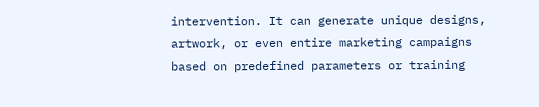intervention. It can generate unique designs, artwork, or even entire marketing campaigns based on predefined parameters or training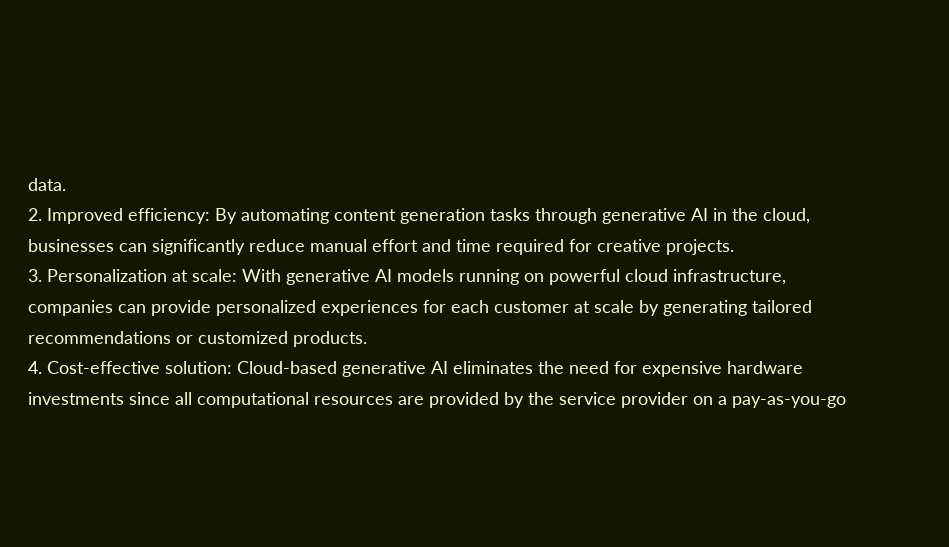data.
2. Improved efficiency: By automating content generation tasks through generative AI in the cloud, businesses can significantly reduce manual effort and time required for creative projects.
3. Personalization at scale: With generative AI models running on powerful cloud infrastructure, companies can provide personalized experiences for each customer at scale by generating tailored recommendations or customized products.
4. Cost-effective solution: Cloud-based generative AI eliminates the need for expensive hardware investments since all computational resources are provided by the service provider on a pay-as-you-go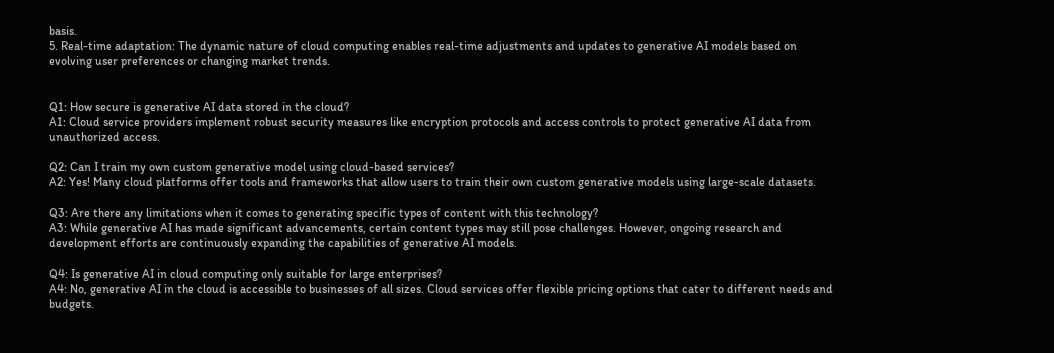basis.
5. Real-time adaptation: The dynamic nature of cloud computing enables real-time adjustments and updates to generative AI models based on evolving user preferences or changing market trends.


Q1: How secure is generative AI data stored in the cloud?
A1: Cloud service providers implement robust security measures like encryption protocols and access controls to protect generative AI data from unauthorized access.

Q2: Can I train my own custom generative model using cloud-based services?
A2: Yes! Many cloud platforms offer tools and frameworks that allow users to train their own custom generative models using large-scale datasets.

Q3: Are there any limitations when it comes to generating specific types of content with this technology?
A3: While generative AI has made significant advancements, certain content types may still pose challenges. However, ongoing research and development efforts are continuously expanding the capabilities of generative AI models.

Q4: Is generative AI in cloud computing only suitable for large enterprises?
A4: No, generative AI in the cloud is accessible to businesses of all sizes. Cloud services offer flexible pricing options that cater to different needs and budgets.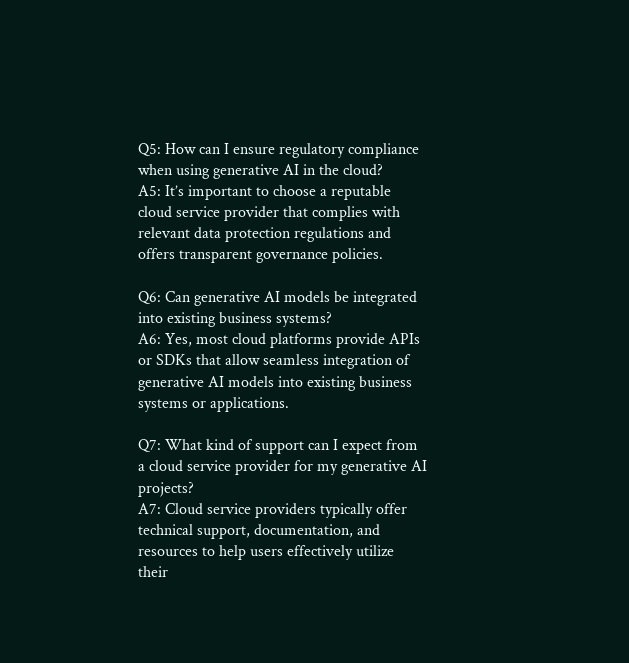Q5: How can I ensure regulatory compliance when using generative AI in the cloud?
A5: It’s important to choose a reputable cloud service provider that complies with relevant data protection regulations and offers transparent governance policies.

Q6: Can generative AI models be integrated into existing business systems?
A6: Yes, most cloud platforms provide APIs or SDKs that allow seamless integration of generative AI models into existing business systems or applications.

Q7: What kind of support can I expect from a cloud service provider for my generative AI projects?
A7: Cloud service providers typically offer technical support, documentation, and resources to help users effectively utilize their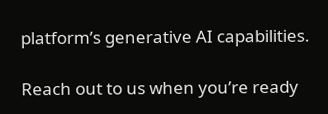platform’s generative AI capabilities.

Reach out to us when you’re ready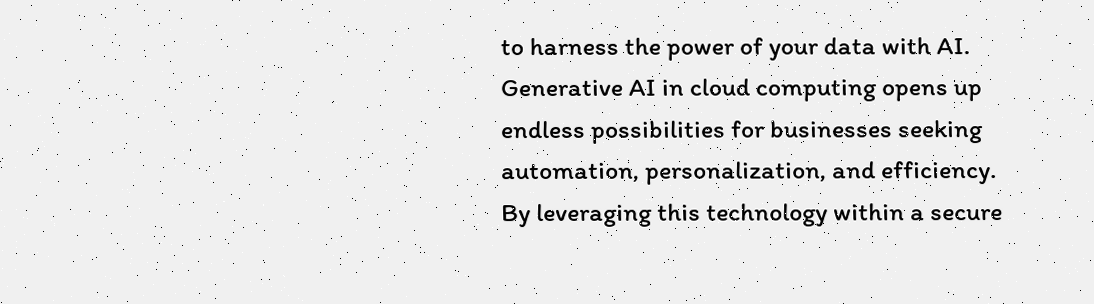to harness the power of your data with AI. Generative AI in cloud computing opens up endless possibilities for businesses seeking automation, personalization, and efficiency. By leveraging this technology within a secure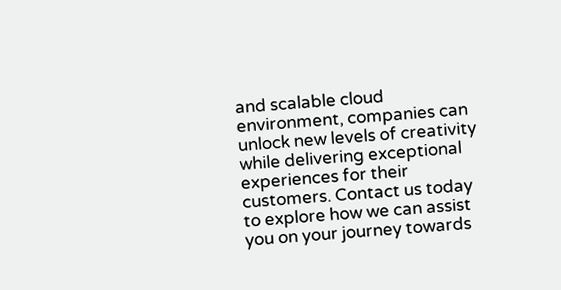and scalable cloud environment, companies can unlock new levels of creativity while delivering exceptional experiences for their customers. Contact us today to explore how we can assist you on your journey towards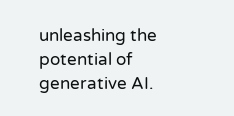unleashing the potential of generative AI.